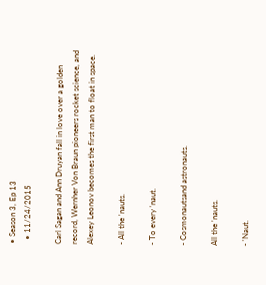• Season 3, Ep 13
  • 11/24/2015

Carl Sagan and Ann Druyan fall in love over a golden record, Wernher Von Braun pioneers rocket science, and Alexey Leonov becomes the first man to float in space.

- All the 'nauts.

- To every 'naut.

- Cosmonautsand astronauts.

All the 'nauts.

- 'Naut.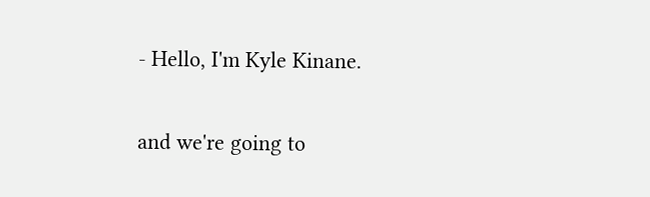- Hello, I'm Kyle Kinane.

and we're going to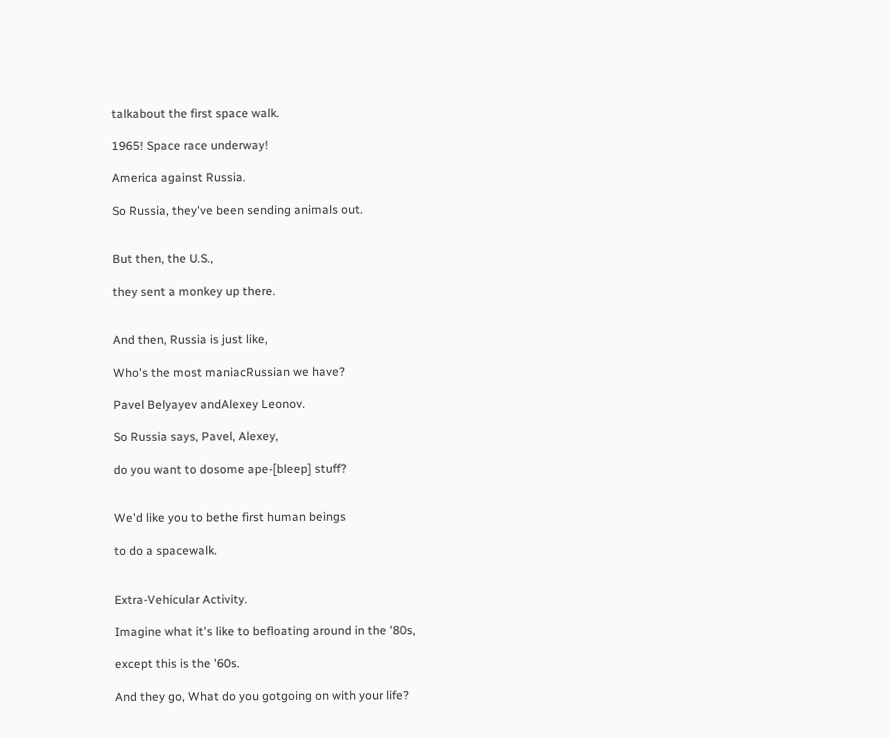talkabout the first space walk.

1965! Space race underway!

America against Russia.

So Russia, they've been sending animals out.


But then, the U.S.,

they sent a monkey up there.


And then, Russia is just like,

Who's the most maniacRussian we have?

Pavel Belyayev andAlexey Leonov.

So Russia says, Pavel, Alexey,

do you want to dosome ape-[bleep] stuff?


We'd like you to bethe first human beings

to do a spacewalk.


Extra-Vehicular Activity.

Imagine what it's like to befloating around in the '80s,

except this is the '60s.

And they go, What do you gotgoing on with your life?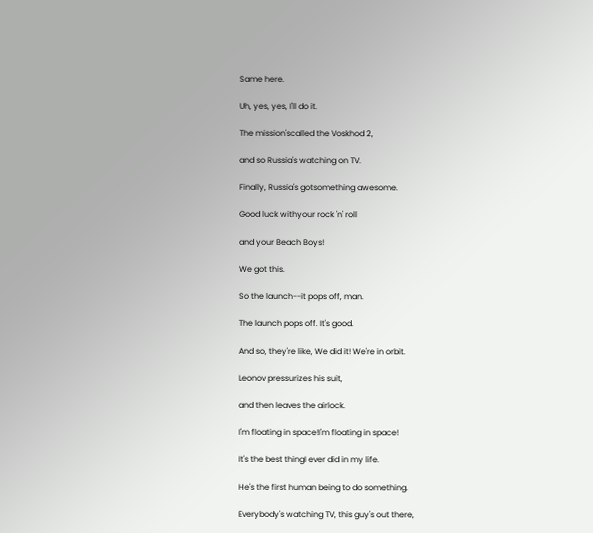Same here.

Uh, yes, yes, I'll do it.

The mission'scalled the Voskhod 2,

and so Russia's watching on TV.

Finally, Russia's gotsomething awesome.

Good luck withyour rock 'n' roll

and your Beach Boys!

We got this.

So the launch--it pops off, man.

The launch pops off. It's good.

And so, they're like, We did it! We're in orbit.

Leonov pressurizes his suit,

and then leaves the airlock.

I'm floating in space!I'm floating in space!

It's the best thingI ever did in my life.

He's the first human being to do something.

Everybody's watching TV, this guy's out there,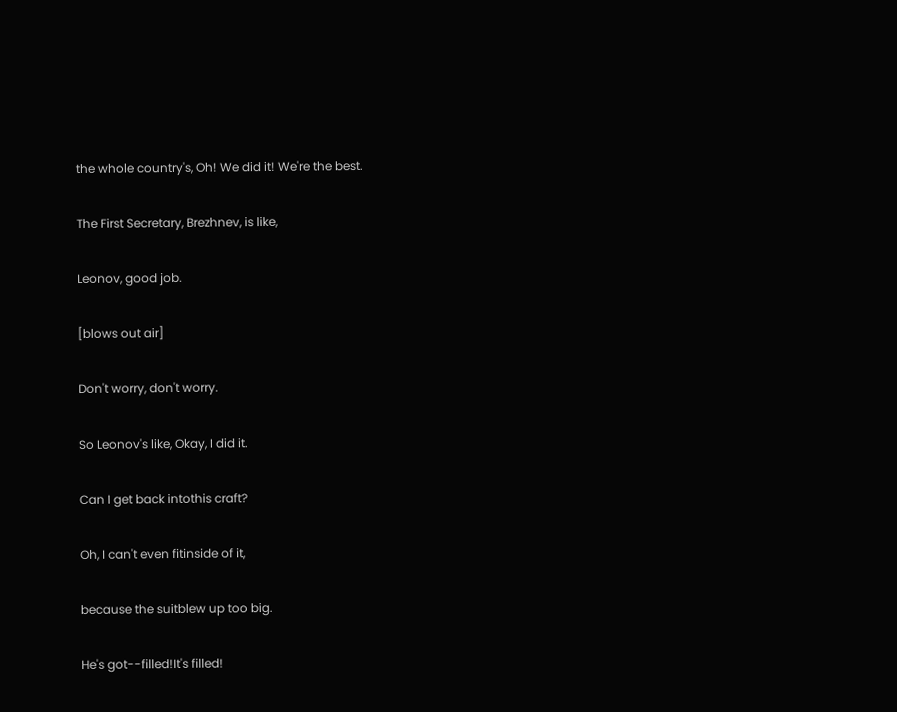the whole country's, Oh! We did it! We're the best.

The First Secretary, Brezhnev, is like,

Leonov, good job.

[blows out air]

Don't worry, don't worry.

So Leonov's like, Okay, I did it.

Can I get back intothis craft?

Oh, I can't even fitinside of it,

because the suitblew up too big.

He's got--filled!It's filled!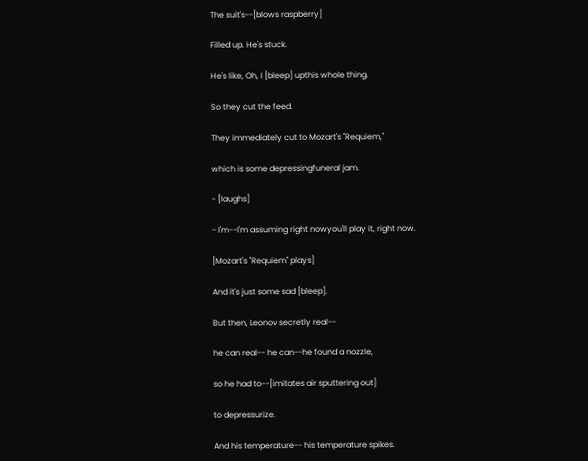The suit's--[blows raspberry]

Filled up. He's stuck.

He's like, Oh, I [bleep] upthis whole thing.

So they cut the feed.

They immediately cut to Mozart's "Requiem,"

which is some depressingfuneral jam.

- [laughs]

- I'm--I'm assuming right nowyou'll play it, right now.

[Mozart's "Requiem" plays]

And it's just some sad [bleep].

But then, Leonov secretly real--

he can real-- he can--he found a nozzle,

so he had to--[imitates air sputtering out]

to depressurize.

And his temperature-- his temperature spikes.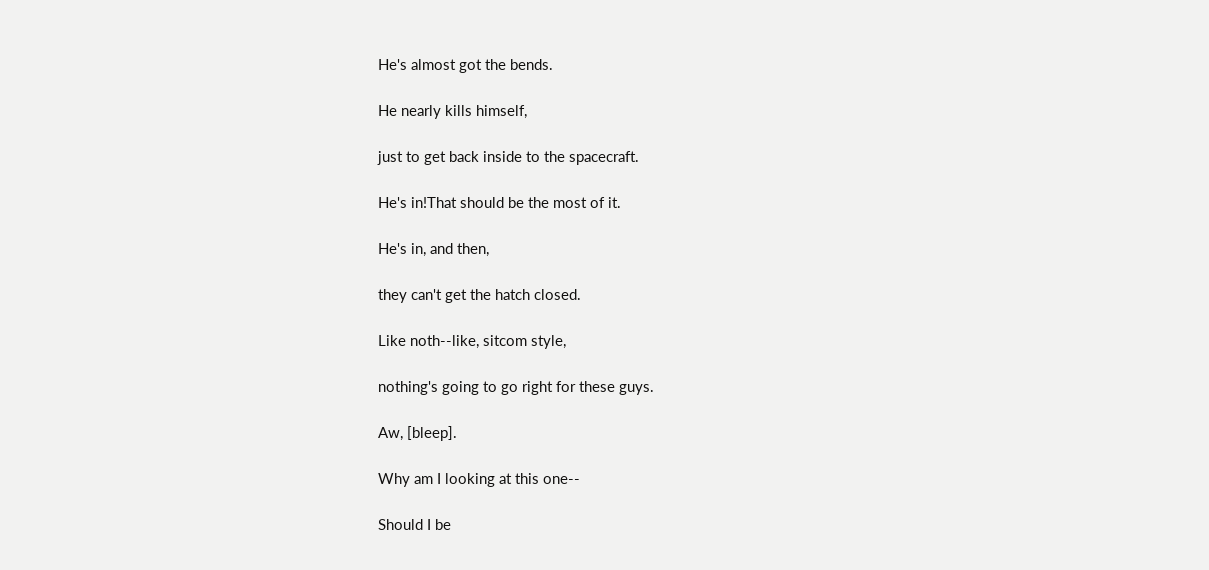He's almost got the bends.

He nearly kills himself,

just to get back inside to the spacecraft.

He's in!That should be the most of it.

He's in, and then,

they can't get the hatch closed.

Like noth--like, sitcom style,

nothing's going to go right for these guys.

Aw, [bleep].

Why am I looking at this one--

Should I be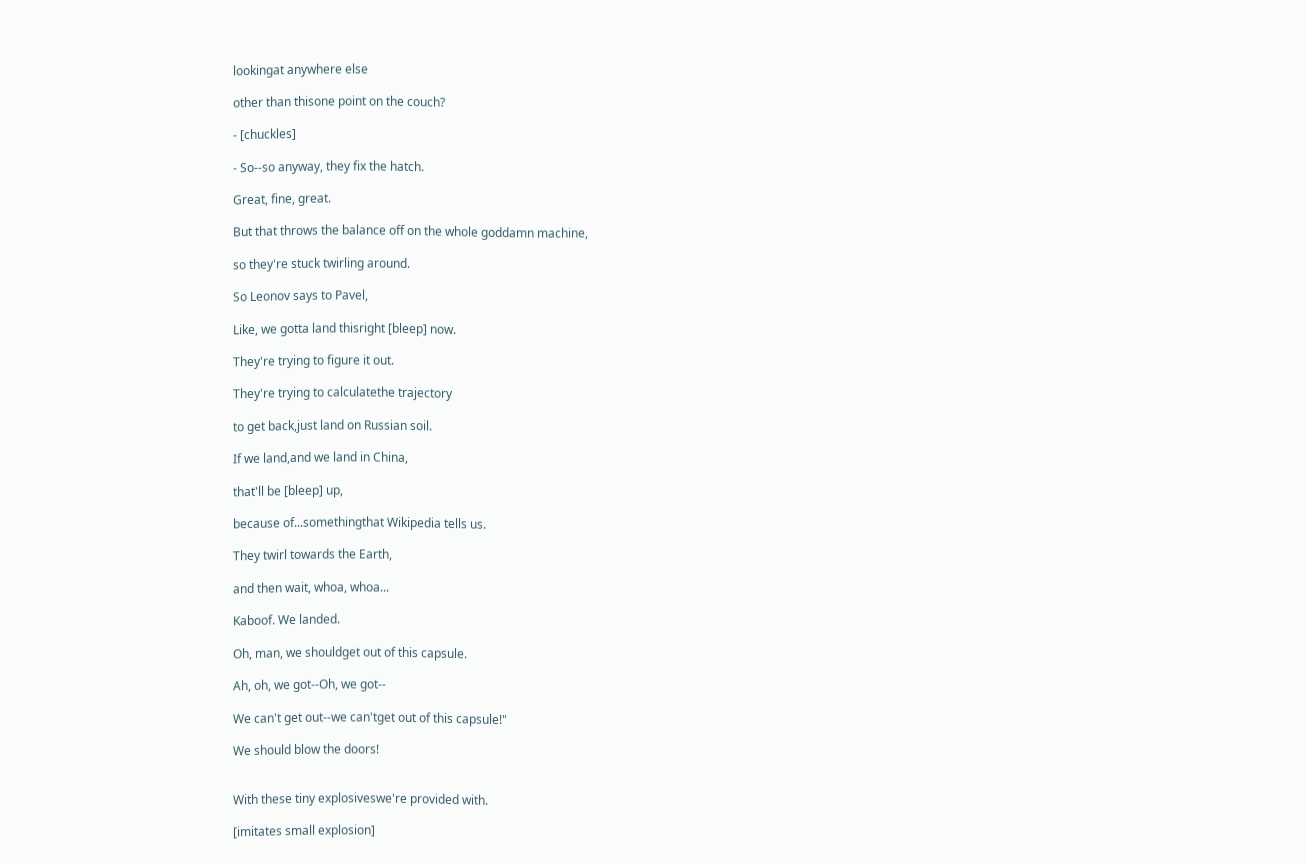lookingat anywhere else

other than thisone point on the couch?

- [chuckles]

- So--so anyway, they fix the hatch.

Great, fine, great.

But that throws the balance off on the whole goddamn machine,

so they're stuck twirling around.

So Leonov says to Pavel,

Like, we gotta land thisright [bleep] now.

They're trying to figure it out.

They're trying to calculatethe trajectory

to get back,just land on Russian soil.

If we land,and we land in China,

that'll be [bleep] up,

because of...somethingthat Wikipedia tells us.

They twirl towards the Earth,

and then wait, whoa, whoa...

Kaboof. We landed.

Oh, man, we shouldget out of this capsule.

Ah, oh, we got--Oh, we got--

We can't get out--we can'tget out of this capsule!"

We should blow the doors!


With these tiny explosiveswe're provided with.

[imitates small explosion]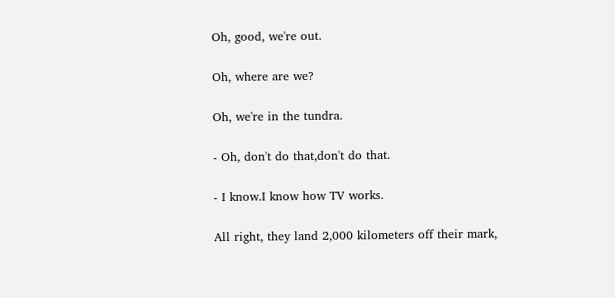Oh, good, we're out.

Oh, where are we?

Oh, we're in the tundra.

- Oh, don't do that,don't do that.

- I know.I know how TV works.

All right, they land 2,000 kilometers off their mark,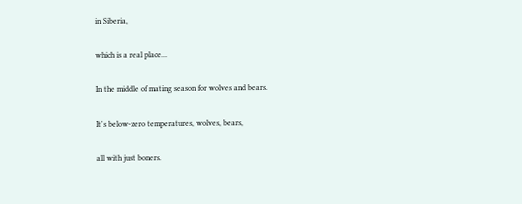in Siberia,

which is a real place...

In the middle of mating season for wolves and bears.

It's below-zero temperatures, wolves, bears,

all with just boners.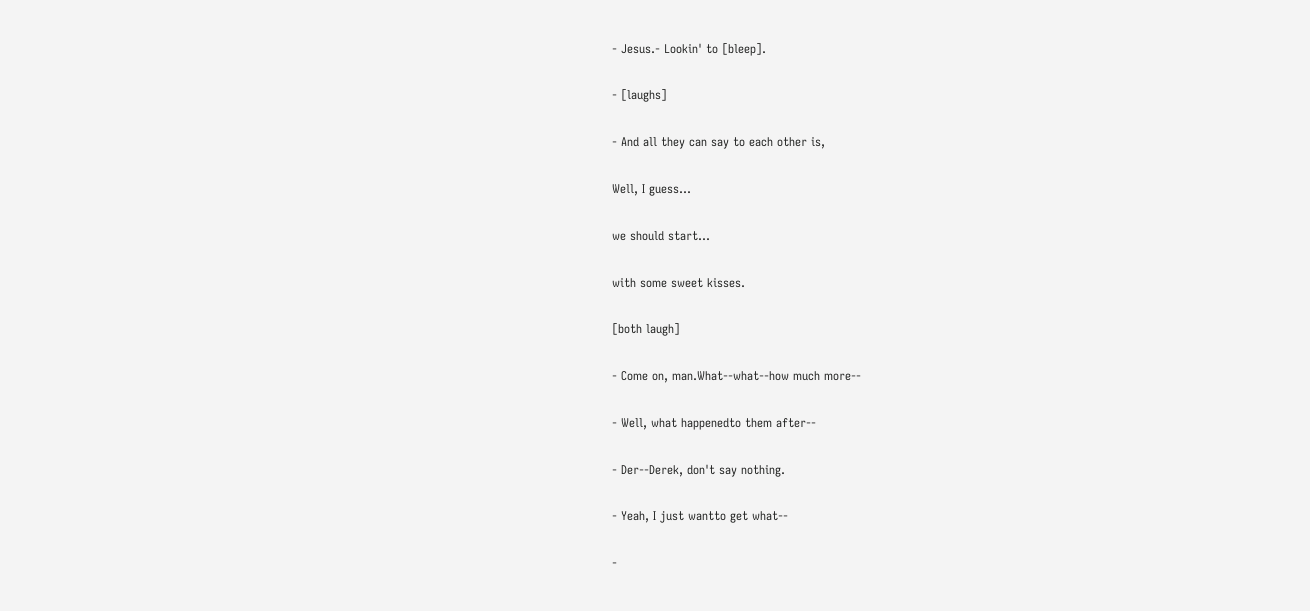- Jesus.- Lookin' to [bleep].

- [laughs]

- And all they can say to each other is,

Well, I guess...

we should start...

with some sweet kisses.

[both laugh]

- Come on, man.What--what--how much more--

- Well, what happenedto them after--

- Der--Derek, don't say nothing.

- Yeah, I just wantto get what--

-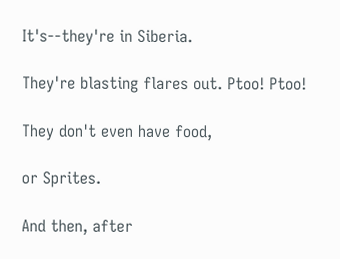It's--they're in Siberia.

They're blasting flares out. Ptoo! Ptoo!

They don't even have food,

or Sprites.

And then, after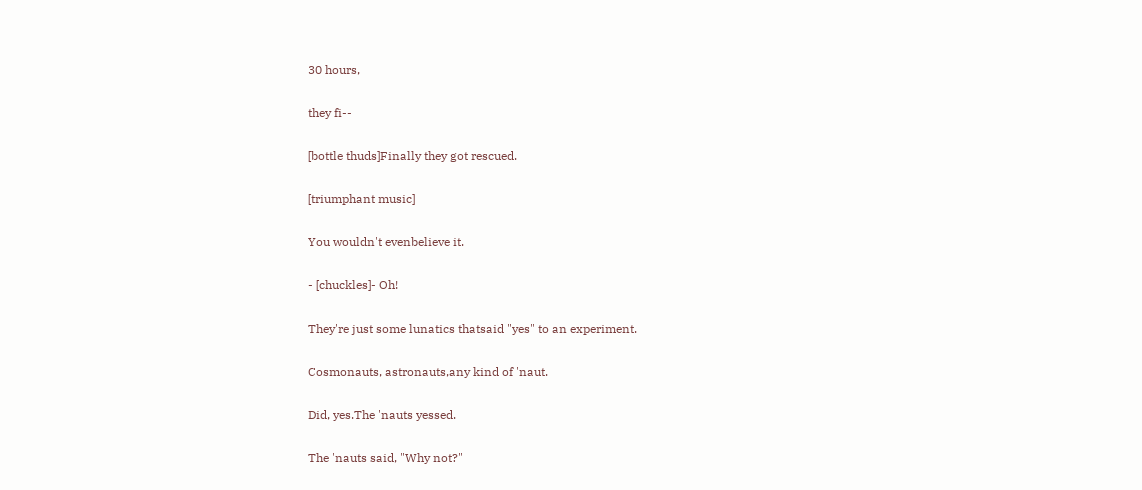30 hours,

they fi--

[bottle thuds]Finally they got rescued.

[triumphant music]

You wouldn't evenbelieve it.

- [chuckles]- Oh!

They're just some lunatics thatsaid "yes" to an experiment.

Cosmonauts, astronauts,any kind of 'naut.

Did, yes.The 'nauts yessed.

The 'nauts said, "Why not?"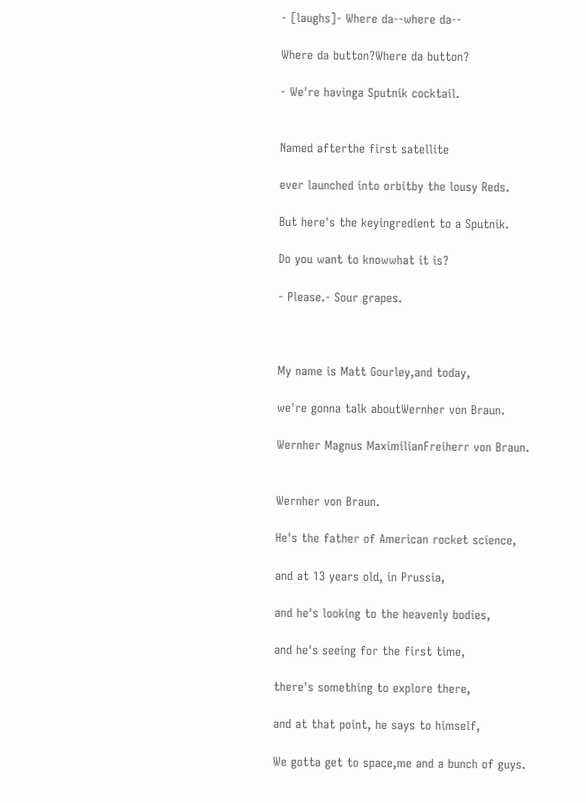- [laughs]- Where da--where da--

Where da button?Where da button?

- We're havinga Sputnik cocktail.


Named afterthe first satellite

ever launched into orbitby the lousy Reds.

But here's the keyingredient to a Sputnik.

Do you want to knowwhat it is?

- Please.- Sour grapes.



My name is Matt Gourley,and today,

we're gonna talk aboutWernher von Braun.

Wernher Magnus MaximilianFreiherr von Braun.


Wernher von Braun.

He's the father of American rocket science,

and at 13 years old, in Prussia,

and he's looking to the heavenly bodies,

and he's seeing for the first time,

there's something to explore there,

and at that point, he says to himself,

We gotta get to space,me and a bunch of guys.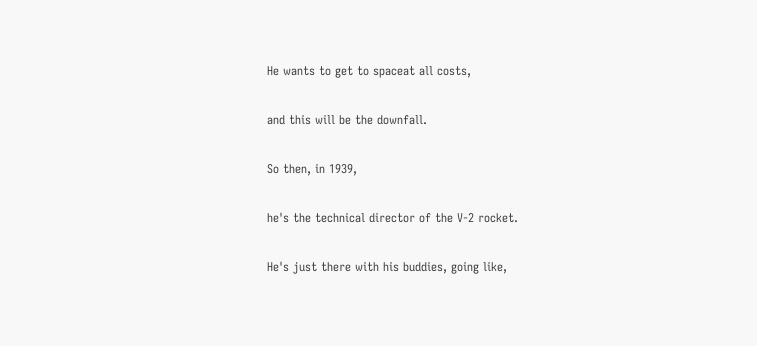He wants to get to spaceat all costs,

and this will be the downfall.

So then, in 1939,

he's the technical director of the V-2 rocket.

He's just there with his buddies, going like,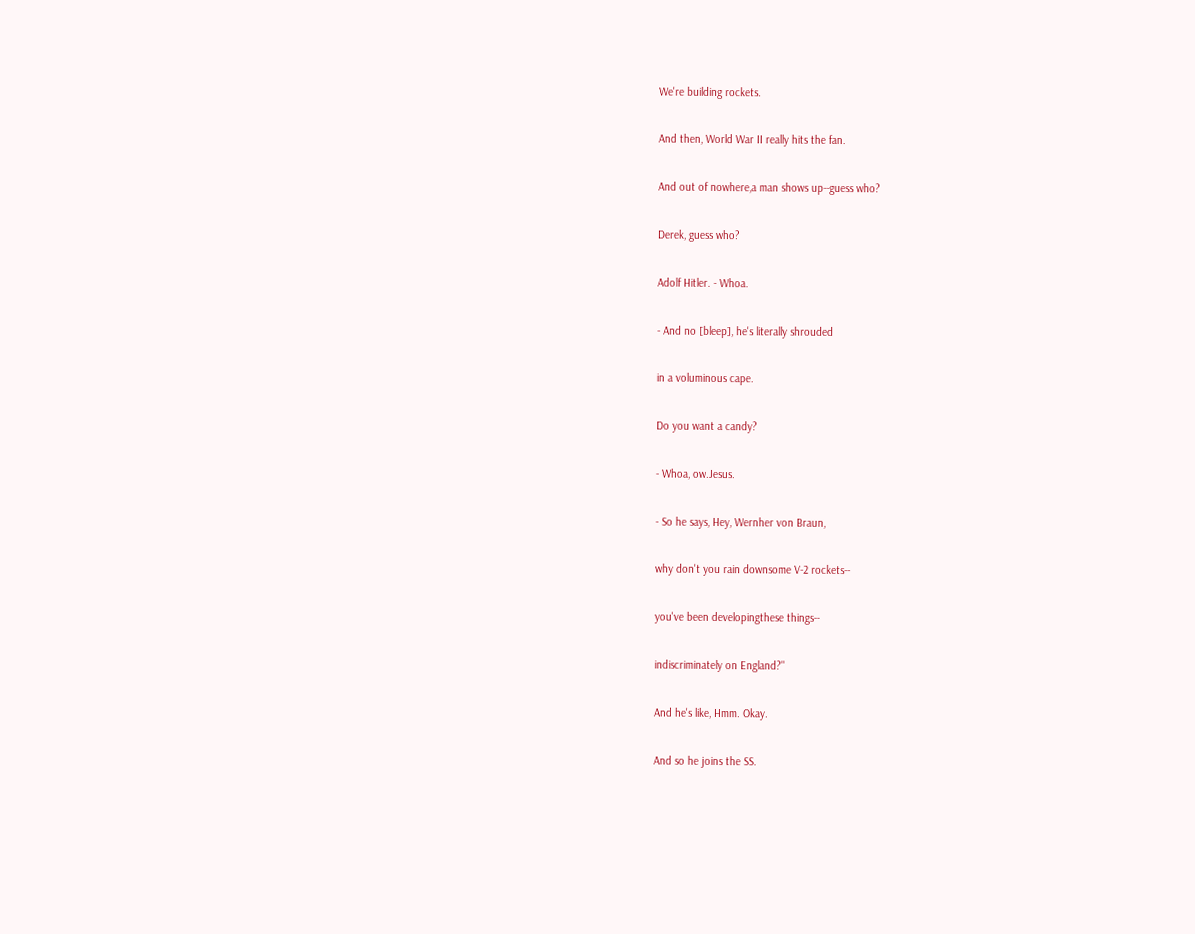We're building rockets.

And then, World War II really hits the fan.

And out of nowhere,a man shows up--guess who?

Derek, guess who?

Adolf Hitler. - Whoa.

- And no [bleep], he's literally shrouded

in a voluminous cape.

Do you want a candy?

- Whoa, ow.Jesus.

- So he says, Hey, Wernher von Braun,

why don't you rain downsome V-2 rockets--

you've been developingthese things--

indiscriminately on England?"

And he's like, Hmm. Okay.

And so he joins the SS.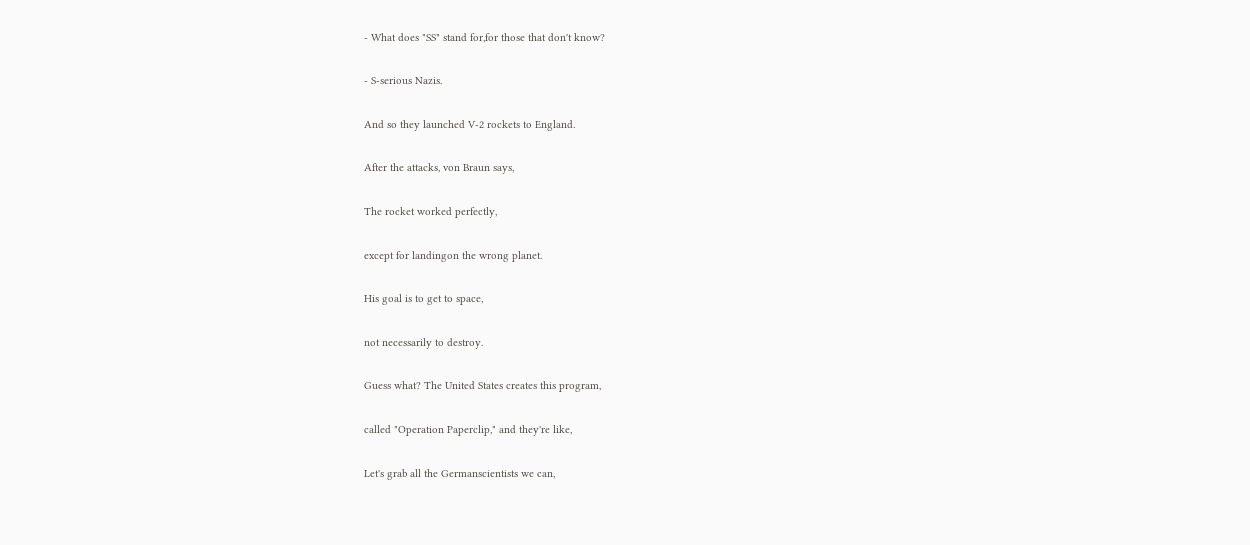- What does "SS" stand for,for those that don't know?

- S-serious Nazis.

And so they launched V-2 rockets to England.

After the attacks, von Braun says,

The rocket worked perfectly,

except for landingon the wrong planet.

His goal is to get to space,

not necessarily to destroy.

Guess what? The United States creates this program,

called "Operation Paperclip," and they're like,

Let's grab all the Germanscientists we can,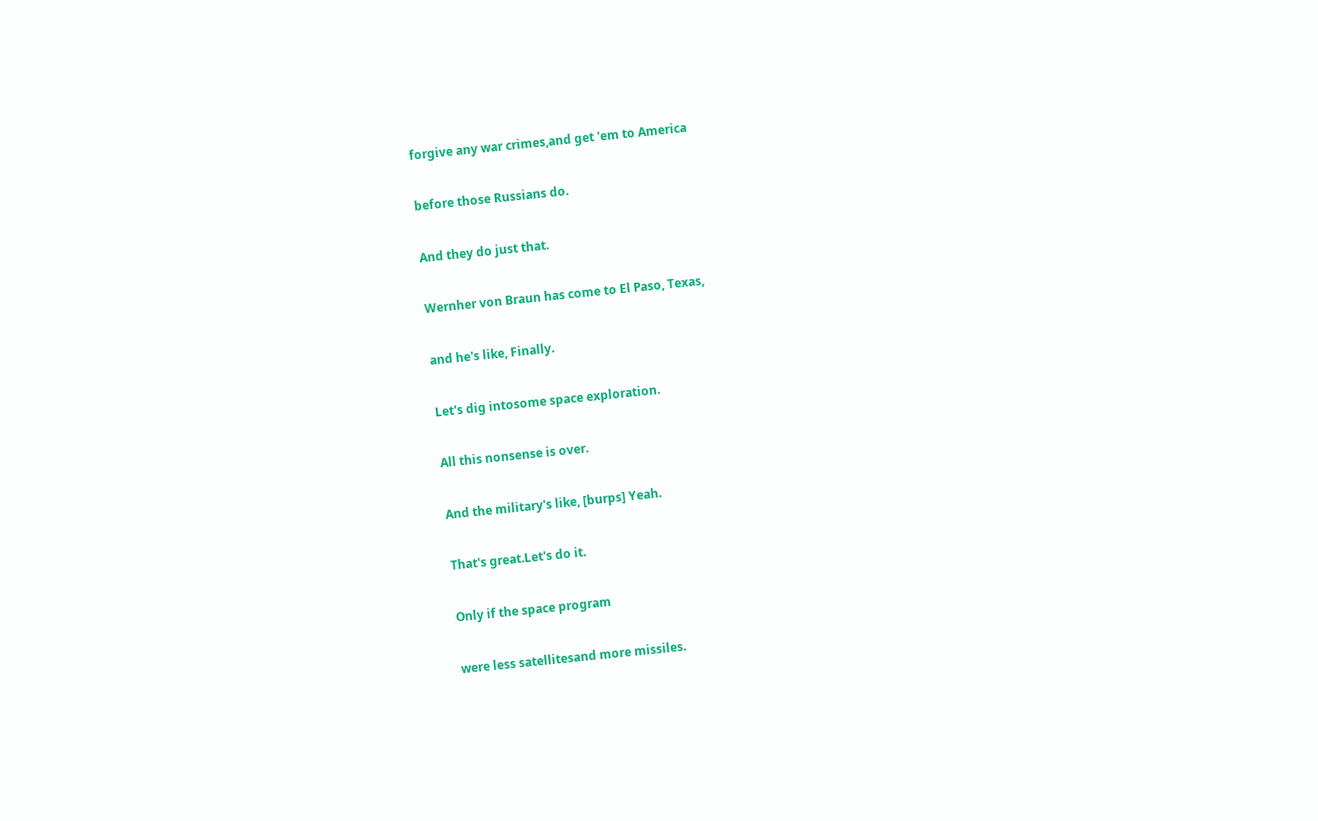forgive any war crimes,and get 'em to America

before those Russians do.

And they do just that.

Wernher von Braun has come to El Paso, Texas,

and he's like, Finally.

Let's dig intosome space exploration.

All this nonsense is over.

And the military's like, [burps] Yeah.

That's great.Let's do it.

Only if the space program

were less satellitesand more missiles.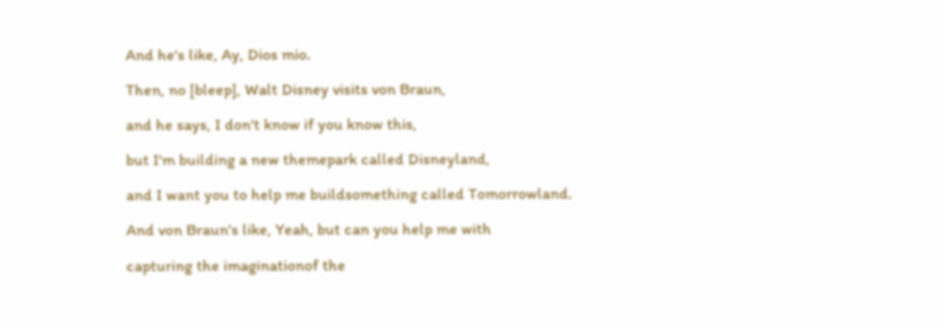And he's like, Ay, Dios mio.

Then, no [bleep], Walt Disney visits von Braun,

and he says, I don't know if you know this,

but I'm building a new themepark called Disneyland,

and I want you to help me buildsomething called Tomorrowland.

And von Braun's like, Yeah, but can you help me with

capturing the imaginationof the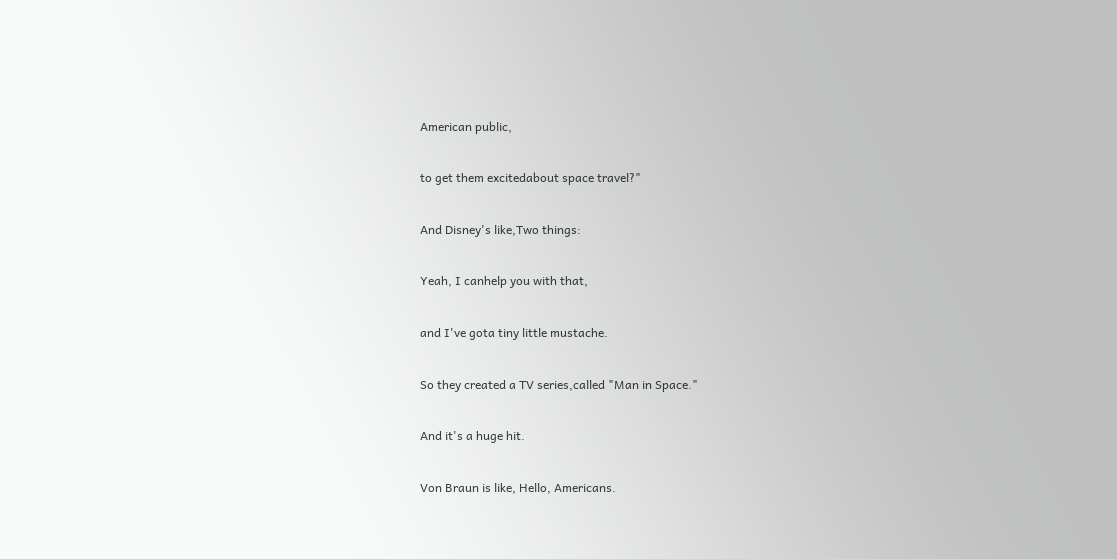American public,

to get them excitedabout space travel?"

And Disney's like,Two things:

Yeah, I canhelp you with that,

and I've gota tiny little mustache.

So they created a TV series,called "Man in Space."

And it's a huge hit.

Von Braun is like, Hello, Americans.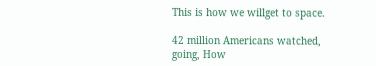This is how we willget to space.

42 million Americans watched, going, How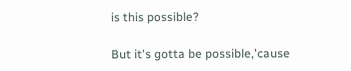is this possible?

But it's gotta be possible,'cause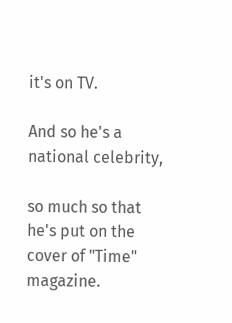it's on TV.

And so he's a national celebrity,

so much so that he's put on the cover of "Time" magazine.